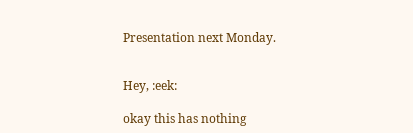Presentation next Monday.


Hey, :eek:

okay this has nothing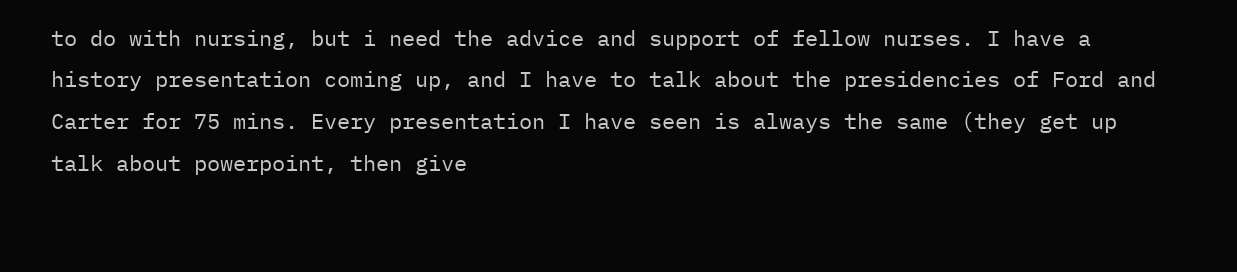to do with nursing, but i need the advice and support of fellow nurses. I have a history presentation coming up, and I have to talk about the presidencies of Ford and Carter for 75 mins. Every presentation I have seen is always the same (they get up talk about powerpoint, then give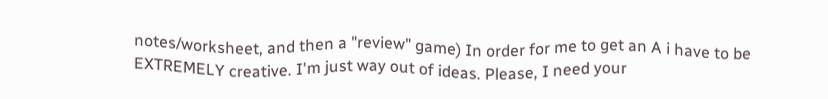notes/worksheet, and then a "review" game) In order for me to get an A i have to be EXTREMELY creative. I'm just way out of ideas. Please, I need your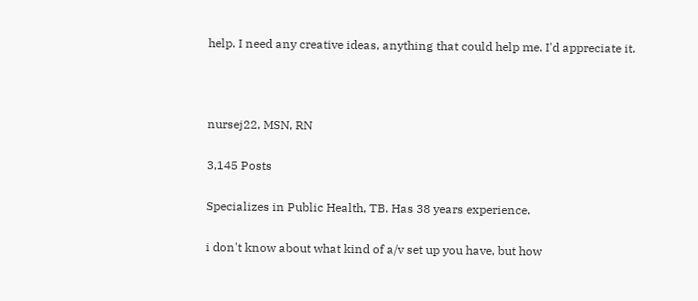help. I need any creative ideas, anything that could help me. I'd appreciate it.



nursej22, MSN, RN

3,145 Posts

Specializes in Public Health, TB. Has 38 years experience.

i don't know about what kind of a/v set up you have, but how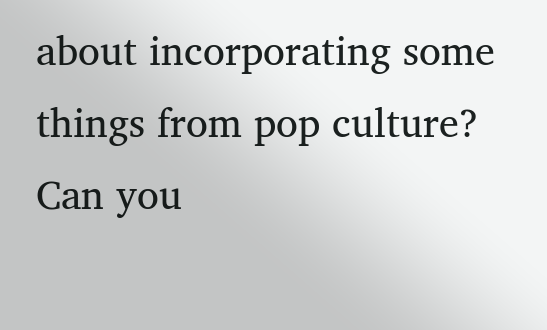about incorporating some things from pop culture? Can you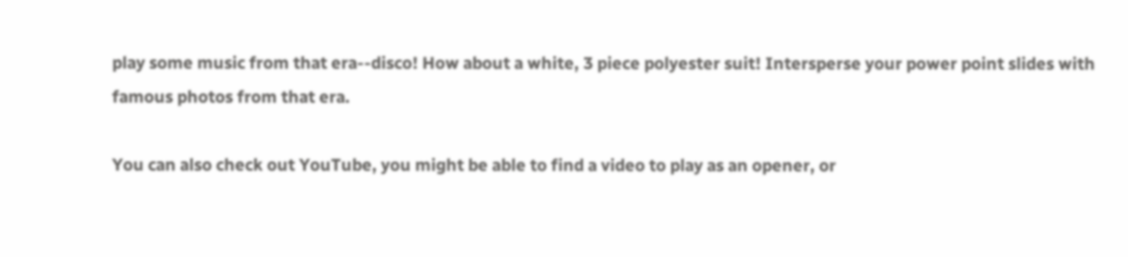play some music from that era--disco! How about a white, 3 piece polyester suit! Intersperse your power point slides with famous photos from that era.

You can also check out YouTube, you might be able to find a video to play as an opener, or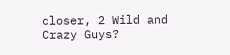closer, 2 Wild and Crazy Guys?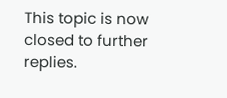This topic is now closed to further replies.